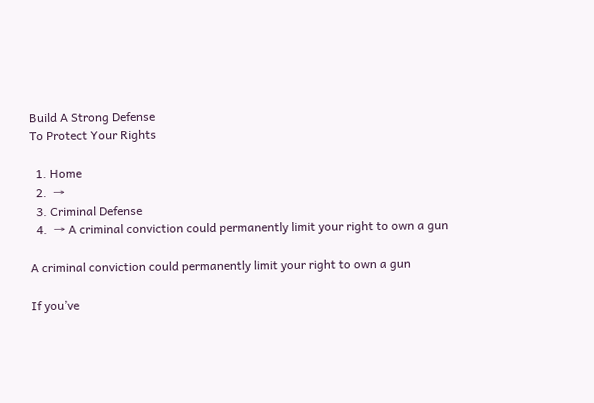Build A Strong Defense
To Protect Your Rights

  1. Home
  2.  →
  3. Criminal Defense
  4.  → A criminal conviction could permanently limit your right to own a gun

A criminal conviction could permanently limit your right to own a gun

If you’ve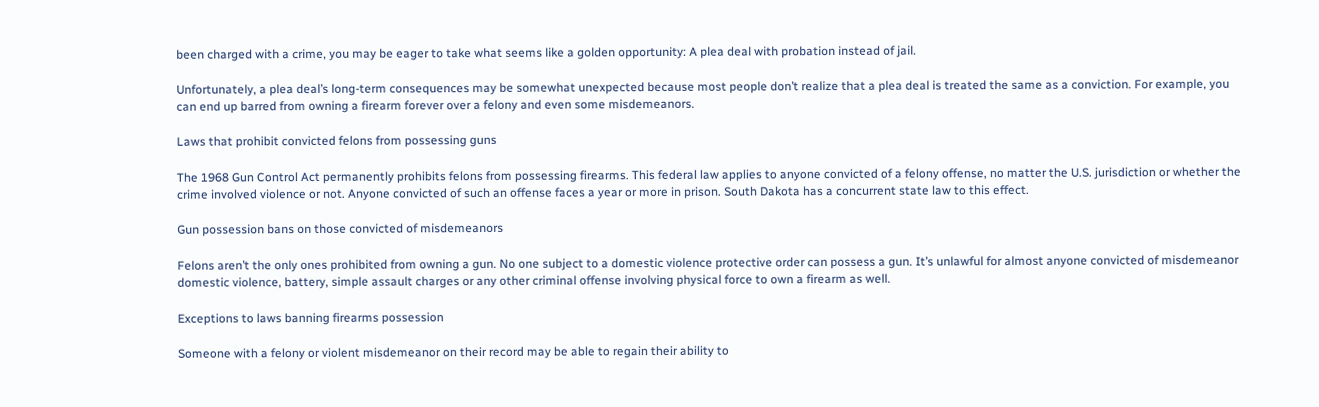been charged with a crime, you may be eager to take what seems like a golden opportunity: A plea deal with probation instead of jail.

Unfortunately, a plea deal’s long-term consequences may be somewhat unexpected because most people don’t realize that a plea deal is treated the same as a conviction. For example, you can end up barred from owning a firearm forever over a felony and even some misdemeanors.

Laws that prohibit convicted felons from possessing guns

The 1968 Gun Control Act permanently prohibits felons from possessing firearms. This federal law applies to anyone convicted of a felony offense, no matter the U.S. jurisdiction or whether the crime involved violence or not. Anyone convicted of such an offense faces a year or more in prison. South Dakota has a concurrent state law to this effect.

Gun possession bans on those convicted of misdemeanors

Felons aren’t the only ones prohibited from owning a gun. No one subject to a domestic violence protective order can possess a gun. It’s unlawful for almost anyone convicted of misdemeanor domestic violence, battery, simple assault charges or any other criminal offense involving physical force to own a firearm as well.

Exceptions to laws banning firearms possession

Someone with a felony or violent misdemeanor on their record may be able to regain their ability to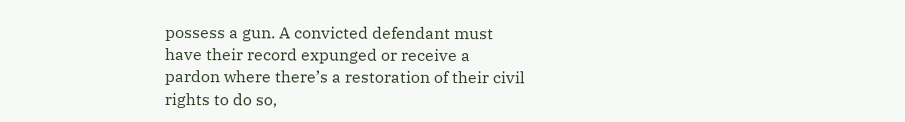possess a gun. A convicted defendant must have their record expunged or receive a pardon where there’s a restoration of their civil rights to do so,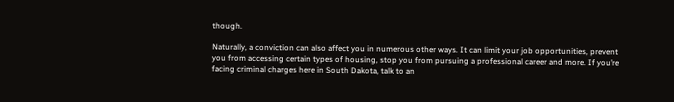though.

Naturally, a conviction can also affect you in numerous other ways. It can limit your job opportunities, prevent you from accessing certain types of housing, stop you from pursuing a professional career and more. If you’re facing criminal charges here in South Dakota, talk to an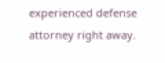experienced defense attorney right away.